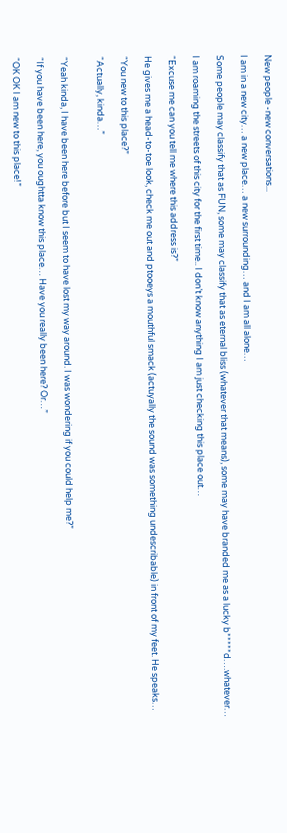New people -new conversations...

I am in a new city… a new place… a new surrounding… and I am all alone…

Some people may classify that as FUN, some may classify that as eternal bliss (whatever that means), some may have branded me as a lucky b*****d….whatever…

I am roaming the streets of this city for the first time.. I don’t know anything I am just checking this place out…

“Excuse me can you tell me where this address is?”

He gives me a head-to-toe look, check me out and ptooeys a mouthful smack (actuyally the sound was something undescribable) in front of my feet. He speaks…

“You new to this place?”

“Actually, kinda…”


“Yeah kinda, I have been here before but I seem to have lost my way around. I was wondering if you could help me?”

“If you have been here, you oughtta know this place… Have you really been here? Or…”

“OK OK I am new to this place!”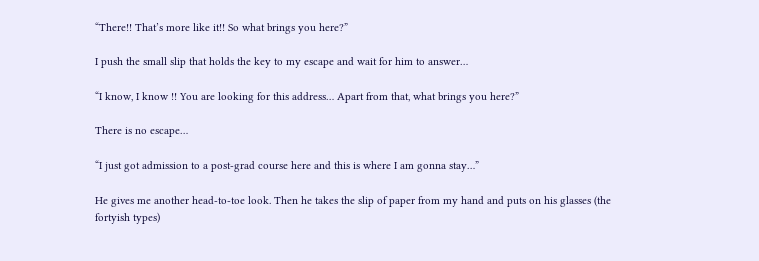“There!! That’s more like it!! So what brings you here?”

I push the small slip that holds the key to my escape and wait for him to answer…

“I know, I know !! You are looking for this address… Apart from that, what brings you here?”

There is no escape…

“I just got admission to a post-grad course here and this is where I am gonna stay…”

He gives me another head-to-toe look. Then he takes the slip of paper from my hand and puts on his glasses (the fortyish types)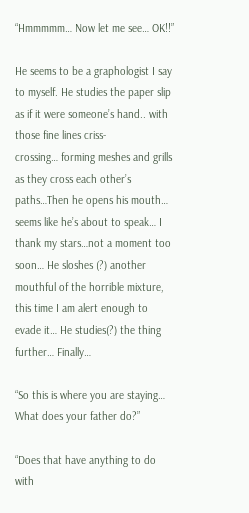“Hmmmmm… Now let me see… OK!!”

He seems to be a graphologist I say to myself. He studies the paper slip as if it were someone’s hand.. with those fine lines criss-
crossing… forming meshes and grills as they cross each other’s paths…Then he opens his mouth… seems like he’s about to speak… I thank my stars…not a moment too soon… He sloshes (?) another mouthful of the horrible mixture, this time I am alert enough to evade it… He studies(?) the thing further… Finally…

“So this is where you are staying… What does your father do?”

“Does that have anything to do with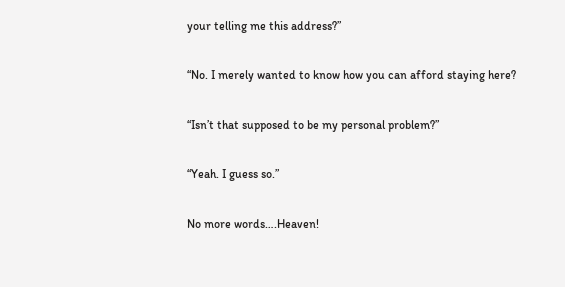your telling me this address?”

“No. I merely wanted to know how you can afford staying here?

“Isn’t that supposed to be my personal problem?”

“Yeah. I guess so.”

No more words….Heaven!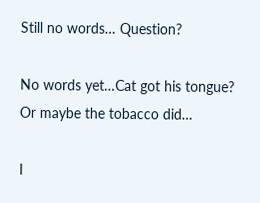Still no words… Question?

No words yet…Cat got his tongue? Or maybe the tobacco did…

I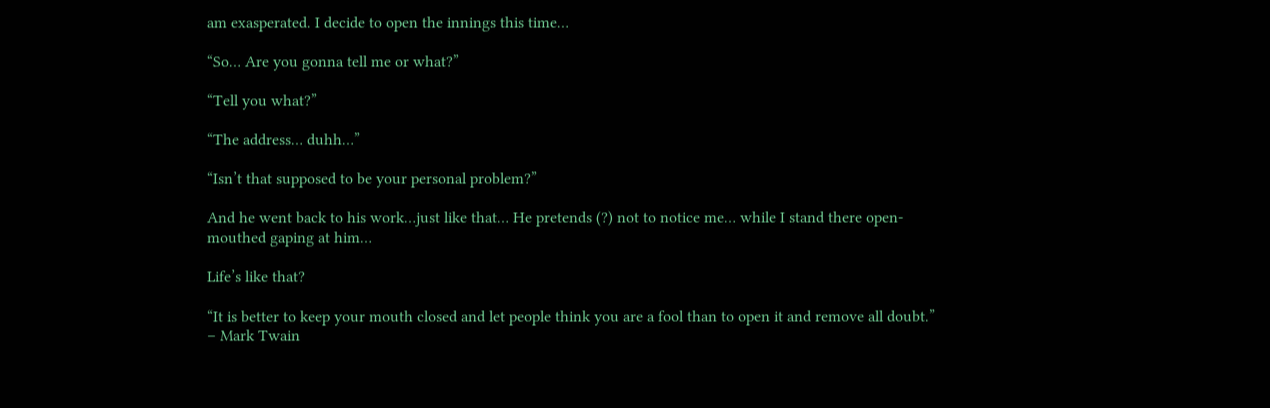am exasperated. I decide to open the innings this time…

“So… Are you gonna tell me or what?”

“Tell you what?”

“The address… duhh…”

“Isn’t that supposed to be your personal problem?”

And he went back to his work…just like that… He pretends (?) not to notice me… while I stand there open-mouthed gaping at him…

Life’s like that?

“It is better to keep your mouth closed and let people think you are a fool than to open it and remove all doubt.”
– Mark Twain